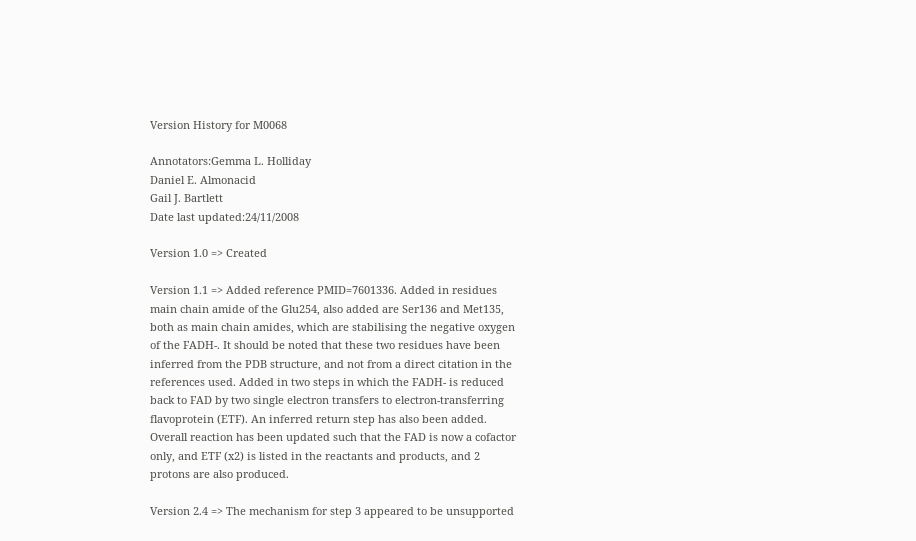Version History for M0068

Annotators:Gemma L. Holliday
Daniel E. Almonacid
Gail J. Bartlett
Date last updated:24/11/2008

Version 1.0 => Created

Version 1.1 => Added reference PMID=7601336. Added in residues main chain amide of the Glu254, also added are Ser136 and Met135, both as main chain amides, which are stabilising the negative oxygen of the FADH-. It should be noted that these two residues have been inferred from the PDB structure, and not from a direct citation in the references used. Added in two steps in which the FADH- is reduced back to FAD by two single electron transfers to electron-transferring flavoprotein (ETF). An inferred return step has also been added. Overall reaction has been updated such that the FAD is now a cofactor only, and ETF (x2) is listed in the reactants and products, and 2 protons are also produced.

Version 2.4 => The mechanism for step 3 appeared to be unsupported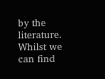by the literature. Whilst we can find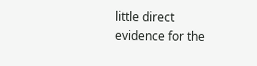little direct evidence for the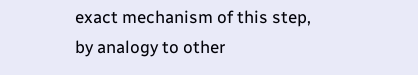exact mechanism of this step, by analogy to other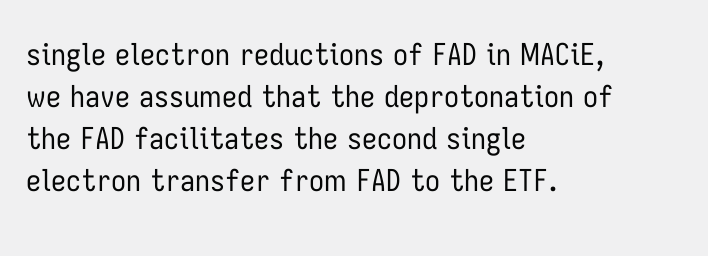single electron reductions of FAD in MACiE, we have assumed that the deprotonation of the FAD facilitates the second single electron transfer from FAD to the ETF.